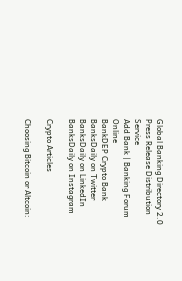Global Banking Directory 2.0
Press Release Distribution Service
Add Bank | Banking Forum Online
BankDEP Crypto Bank
BanksDaily on Twitter BanksDaily on LinkedIn BanksDaily on Instagram

Crypto Articles

Choosing Bitcoin or Altcoin: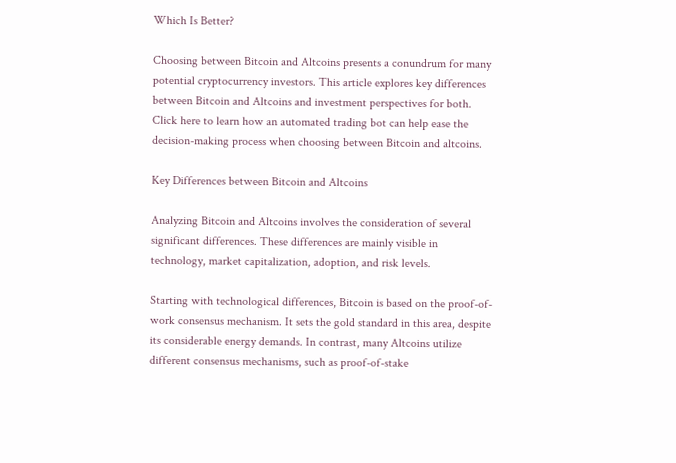Which Is Better?

Choosing between Bitcoin and Altcoins presents a conundrum for many potential cryptocurrency investors. This article explores key differences between Bitcoin and Altcoins and investment perspectives for both. Click here to learn how an automated trading bot can help ease the decision-making process when choosing between Bitcoin and altcoins.

Key Differences between Bitcoin and Altcoins

Analyzing Bitcoin and Altcoins involves the consideration of several significant differences. These differences are mainly visible in technology, market capitalization, adoption, and risk levels.

Starting with technological differences, Bitcoin is based on the proof-of-work consensus mechanism. It sets the gold standard in this area, despite its considerable energy demands. In contrast, many Altcoins utilize different consensus mechanisms, such as proof-of-stake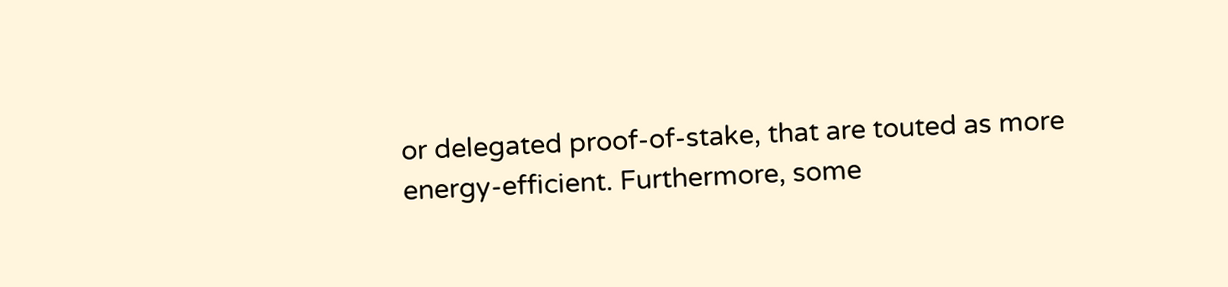or delegated proof-of-stake, that are touted as more energy-efficient. Furthermore, some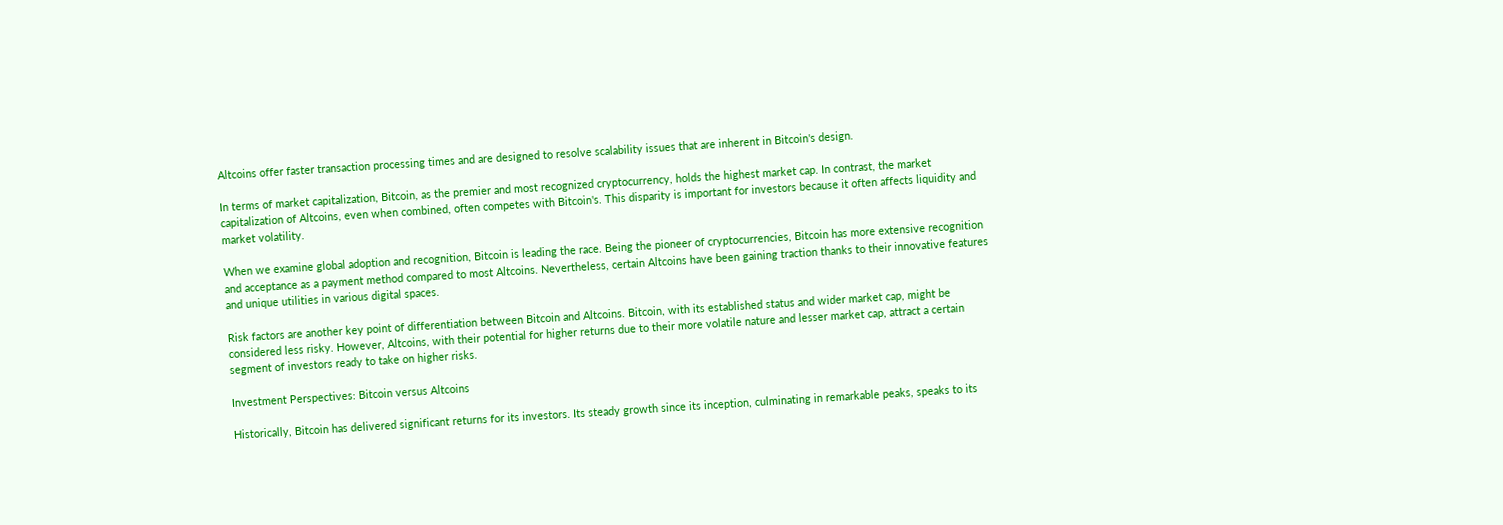Altcoins offer faster transaction processing times and are designed to resolve scalability issues that are inherent in Bitcoin's design.

In terms of market capitalization, Bitcoin, as the premier and most recognized cryptocurrency, holds the highest market cap. In contrast, the market capitalization of Altcoins, even when combined, often competes with Bitcoin's. This disparity is important for investors because it often affects liquidity and market volatility.

When we examine global adoption and recognition, Bitcoin is leading the race. Being the pioneer of cryptocurrencies, Bitcoin has more extensive recognition and acceptance as a payment method compared to most Altcoins. Nevertheless, certain Altcoins have been gaining traction thanks to their innovative features and unique utilities in various digital spaces.

Risk factors are another key point of differentiation between Bitcoin and Altcoins. Bitcoin, with its established status and wider market cap, might be considered less risky. However, Altcoins, with their potential for higher returns due to their more volatile nature and lesser market cap, attract a certain segment of investors ready to take on higher risks.

Investment Perspectives: Bitcoin versus Altcoins

Historically, Bitcoin has delivered significant returns for its investors. Its steady growth since its inception, culminating in remarkable peaks, speaks to its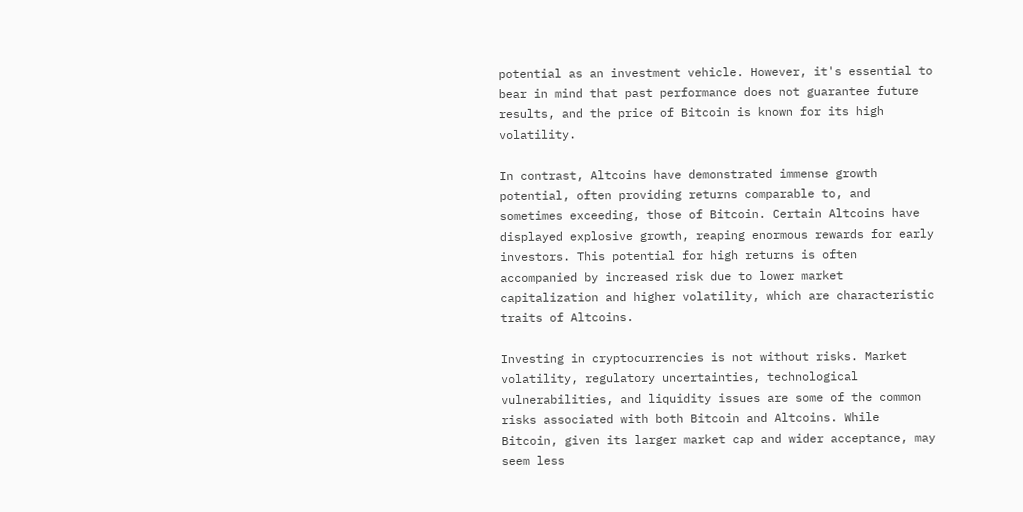potential as an investment vehicle. However, it's essential to bear in mind that past performance does not guarantee future results, and the price of Bitcoin is known for its high volatility.

In contrast, Altcoins have demonstrated immense growth potential, often providing returns comparable to, and sometimes exceeding, those of Bitcoin. Certain Altcoins have displayed explosive growth, reaping enormous rewards for early investors. This potential for high returns is often accompanied by increased risk due to lower market capitalization and higher volatility, which are characteristic traits of Altcoins.

Investing in cryptocurrencies is not without risks. Market volatility, regulatory uncertainties, technological vulnerabilities, and liquidity issues are some of the common risks associated with both Bitcoin and Altcoins. While Bitcoin, given its larger market cap and wider acceptance, may seem less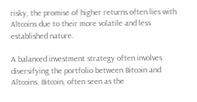risky, the promise of higher returns often lies with Altcoins due to their more volatile and less established nature.

A balanced investment strategy often involves diversifying the portfolio between Bitcoin and Altcoins. Bitcoin, often seen as the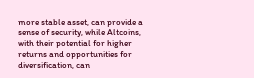more stable asset, can provide a sense of security, while Altcoins, with their potential for higher returns and opportunities for diversification, can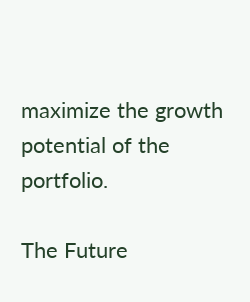maximize the growth potential of the portfolio.

The Future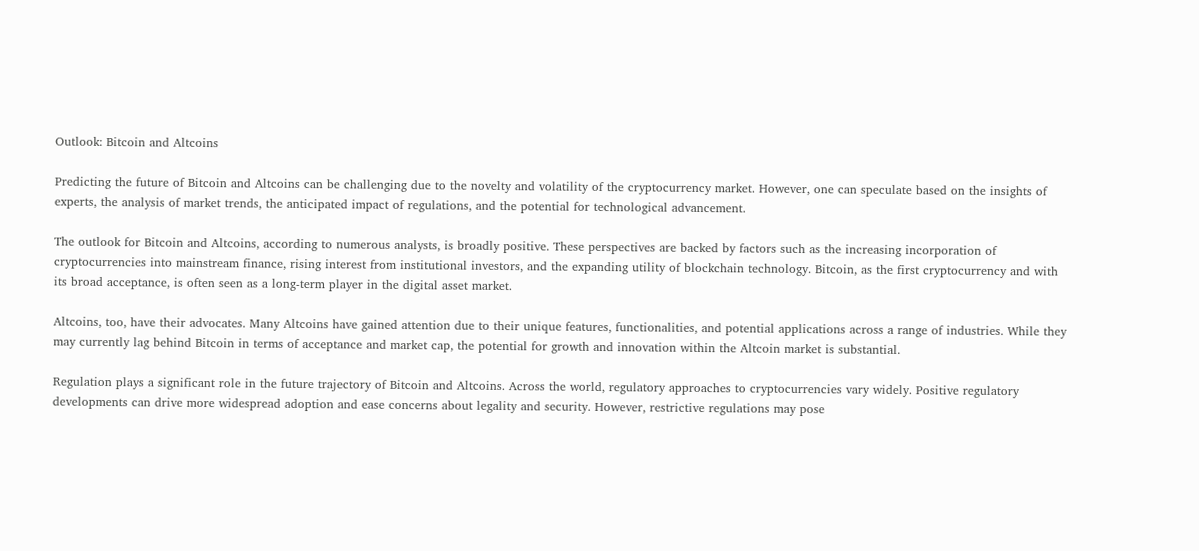Outlook: Bitcoin and Altcoins

Predicting the future of Bitcoin and Altcoins can be challenging due to the novelty and volatility of the cryptocurrency market. However, one can speculate based on the insights of experts, the analysis of market trends, the anticipated impact of regulations, and the potential for technological advancement.

The outlook for Bitcoin and Altcoins, according to numerous analysts, is broadly positive. These perspectives are backed by factors such as the increasing incorporation of cryptocurrencies into mainstream finance, rising interest from institutional investors, and the expanding utility of blockchain technology. Bitcoin, as the first cryptocurrency and with its broad acceptance, is often seen as a long-term player in the digital asset market.

Altcoins, too, have their advocates. Many Altcoins have gained attention due to their unique features, functionalities, and potential applications across a range of industries. While they may currently lag behind Bitcoin in terms of acceptance and market cap, the potential for growth and innovation within the Altcoin market is substantial.

Regulation plays a significant role in the future trajectory of Bitcoin and Altcoins. Across the world, regulatory approaches to cryptocurrencies vary widely. Positive regulatory developments can drive more widespread adoption and ease concerns about legality and security. However, restrictive regulations may pose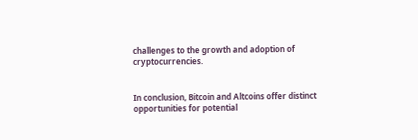challenges to the growth and adoption of cryptocurrencies.


In conclusion, Bitcoin and Altcoins offer distinct opportunities for potential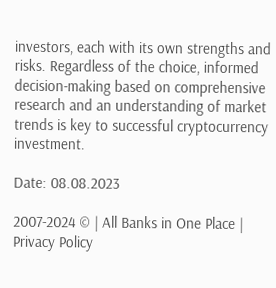investors, each with its own strengths and risks. Regardless of the choice, informed decision-making based on comprehensive research and an understanding of market trends is key to successful cryptocurrency investment.

Date: 08.08.2023

2007-2024 © | All Banks in One Place | Privacy Policy